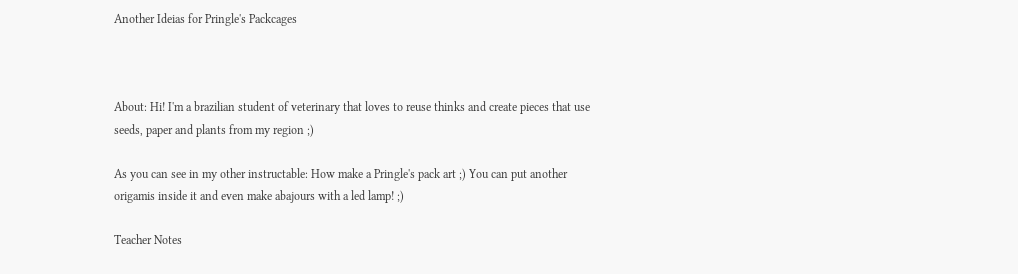Another Ideias for Pringle's Packcages



About: Hi! I'm a brazilian student of veterinary that loves to reuse thinks and create pieces that use seeds, paper and plants from my region ;)

As you can see in my other instructable: How make a Pringle's pack art ;) You can put another origamis inside it and even make abajours with a led lamp! ;)

Teacher Notes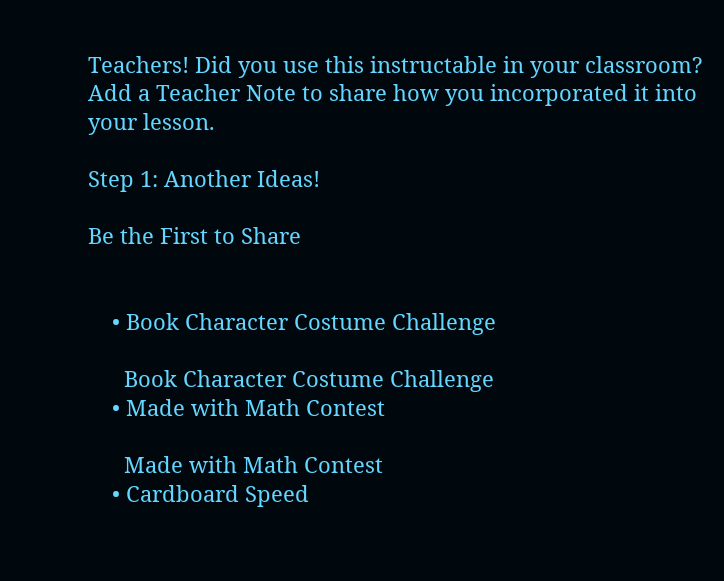Teachers! Did you use this instructable in your classroom?
Add a Teacher Note to share how you incorporated it into your lesson.

Step 1: Another Ideas!

Be the First to Share


    • Book Character Costume Challenge

      Book Character Costume Challenge
    • Made with Math Contest

      Made with Math Contest
    • Cardboard Speed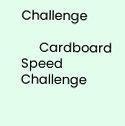Challenge

      Cardboard Speed Challenge